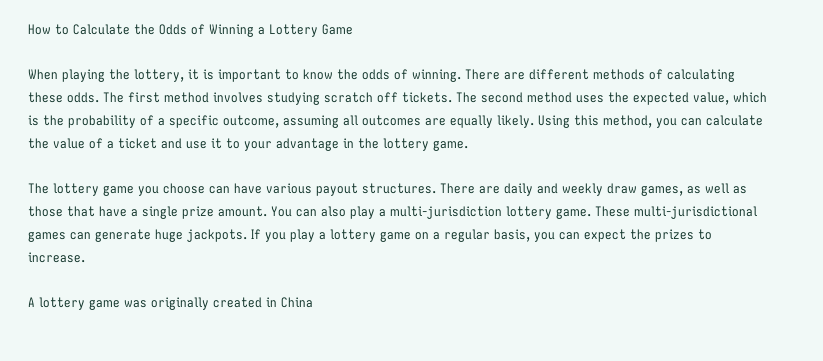How to Calculate the Odds of Winning a Lottery Game

When playing the lottery, it is important to know the odds of winning. There are different methods of calculating these odds. The first method involves studying scratch off tickets. The second method uses the expected value, which is the probability of a specific outcome, assuming all outcomes are equally likely. Using this method, you can calculate the value of a ticket and use it to your advantage in the lottery game.

The lottery game you choose can have various payout structures. There are daily and weekly draw games, as well as those that have a single prize amount. You can also play a multi-jurisdiction lottery game. These multi-jurisdictional games can generate huge jackpots. If you play a lottery game on a regular basis, you can expect the prizes to increase.

A lottery game was originally created in China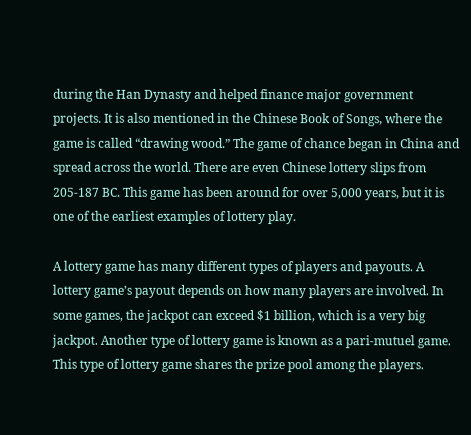during the Han Dynasty and helped finance major government projects. It is also mentioned in the Chinese Book of Songs, where the game is called “drawing wood.” The game of chance began in China and spread across the world. There are even Chinese lottery slips from 205-187 BC. This game has been around for over 5,000 years, but it is one of the earliest examples of lottery play.

A lottery game has many different types of players and payouts. A lottery game’s payout depends on how many players are involved. In some games, the jackpot can exceed $1 billion, which is a very big jackpot. Another type of lottery game is known as a pari-mutuel game. This type of lottery game shares the prize pool among the players.